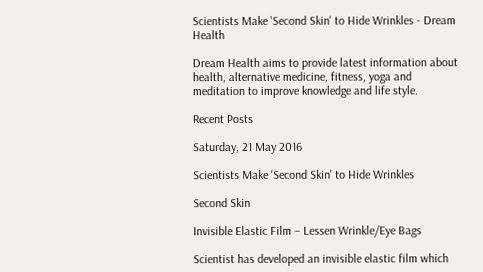Scientists Make 'Second Skin' to Hide Wrinkles - Dream Health

Dream Health aims to provide latest information about health, alternative medicine, fitness, yoga and meditation to improve knowledge and life style.

Recent Posts

Saturday, 21 May 2016

Scientists Make 'Second Skin' to Hide Wrinkles

Second Skin

Invisible Elastic Film – Lessen Wrinkle/Eye Bags

Scientist has developed an invisible elastic film which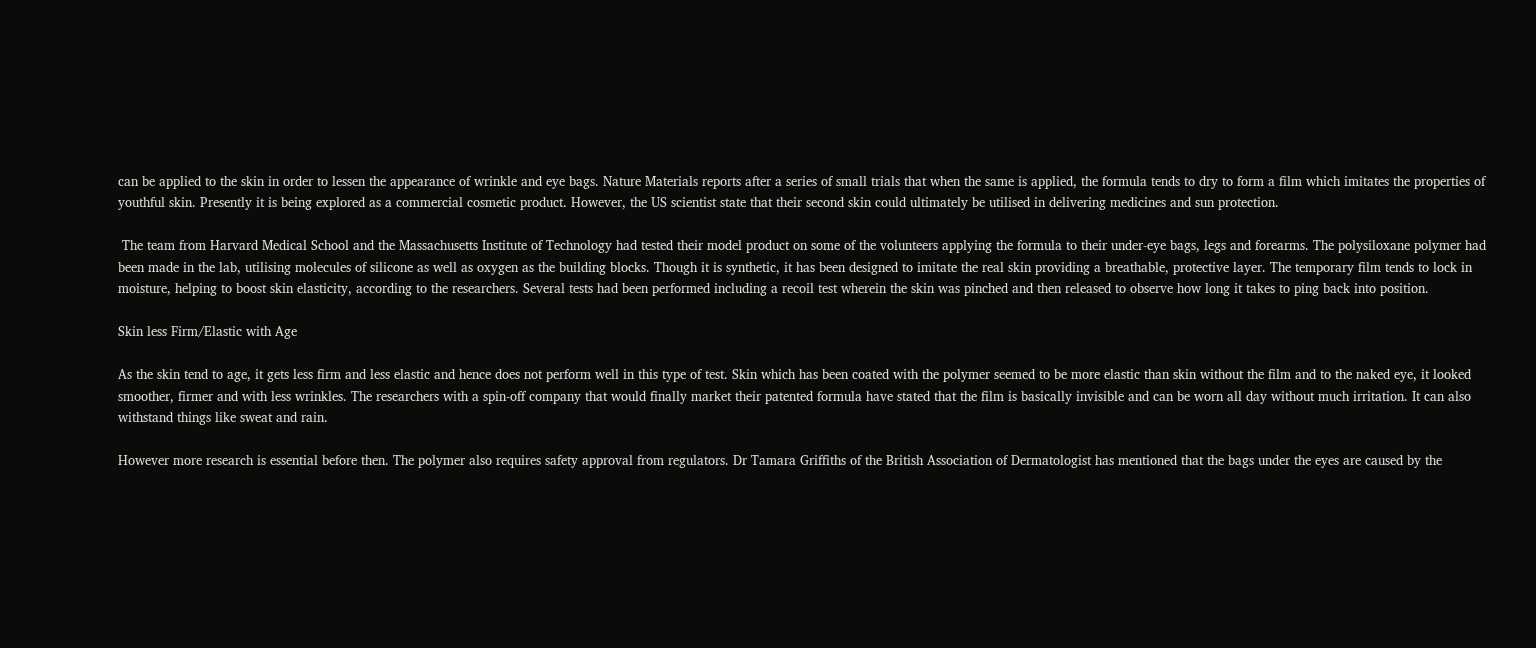can be applied to the skin in order to lessen the appearance of wrinkle and eye bags. Nature Materials reports after a series of small trials that when the same is applied, the formula tends to dry to form a film which imitates the properties of youthful skin. Presently it is being explored as a commercial cosmetic product. However, the US scientist state that their second skin could ultimately be utilised in delivering medicines and sun protection.

 The team from Harvard Medical School and the Massachusetts Institute of Technology had tested their model product on some of the volunteers applying the formula to their under-eye bags, legs and forearms. The polysiloxane polymer had been made in the lab, utilising molecules of silicone as well as oxygen as the building blocks. Though it is synthetic, it has been designed to imitate the real skin providing a breathable, protective layer. The temporary film tends to lock in moisture, helping to boost skin elasticity, according to the researchers. Several tests had been performed including a recoil test wherein the skin was pinched and then released to observe how long it takes to ping back into position.

Skin less Firm/Elastic with Age

As the skin tend to age, it gets less firm and less elastic and hence does not perform well in this type of test. Skin which has been coated with the polymer seemed to be more elastic than skin without the film and to the naked eye, it looked smoother, firmer and with less wrinkles. The researchers with a spin-off company that would finally market their patented formula have stated that the film is basically invisible and can be worn all day without much irritation. It can also withstand things like sweat and rain.

However more research is essential before then. The polymer also requires safety approval from regulators. Dr Tamara Griffiths of the British Association of Dermatologist has mentioned that the bags under the eyes are caused by the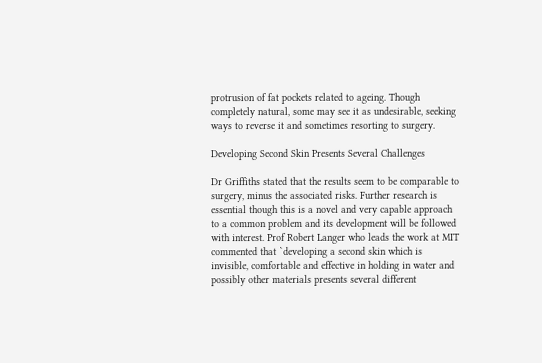protrusion of fat pockets related to ageing. Though completely natural, some may see it as undesirable, seeking ways to reverse it and sometimes resorting to surgery.

Developing Second Skin Presents Several Challenges

Dr Griffiths stated that the results seem to be comparable to surgery, minus the associated risks. Further research is essential though this is a novel and very capable approach to a common problem and its development will be followed with interest. Prof Robert Langer who leads the work at MIT commented that `developing a second skin which is invisible, comfortable and effective in holding in water and possibly other materials presents several different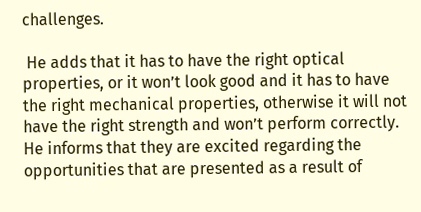challenges.

 He adds that it has to have the right optical properties, or it won’t look good and it has to have the right mechanical properties, otherwise it will not have the right strength and won’t perform correctly. He informs that they are excited regarding the opportunities that are presented as a result of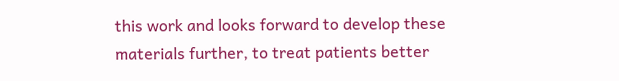this work and looks forward to develop these materials further, to treat patients better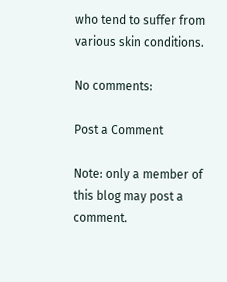who tend to suffer from various skin conditions.

No comments:

Post a Comment

Note: only a member of this blog may post a comment.